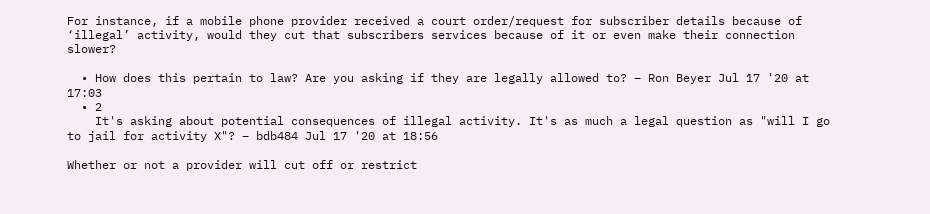For instance, if a mobile phone provider received a court order/request for subscriber details because of ‘illegal’ activity, would they cut that subscribers services because of it or even make their connection slower?

  • How does this pertain to law? Are you asking if they are legally allowed to? – Ron Beyer Jul 17 '20 at 17:03
  • 2
    It's asking about potential consequences of illegal activity. It's as much a legal question as "will I go to jail for activity X"? – bdb484 Jul 17 '20 at 18:56

Whether or not a provider will cut off or restrict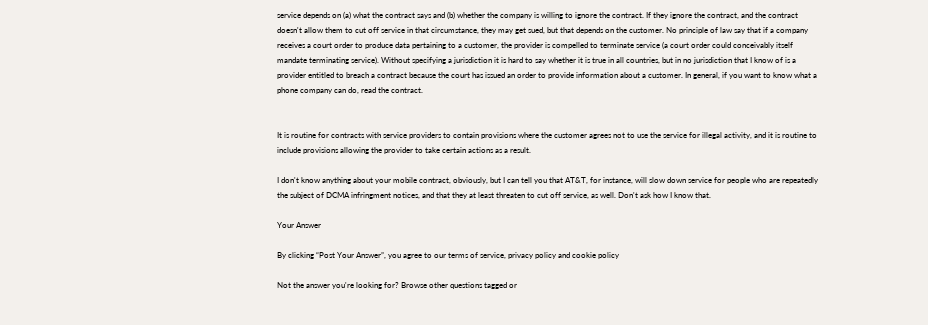service depends on (a) what the contract says and (b) whether the company is willing to ignore the contract. If they ignore the contract, and the contract doesn't allow them to cut off service in that circumstance, they may get sued, but that depends on the customer. No principle of law say that if a company receives a court order to produce data pertaining to a customer, the provider is compelled to terminate service (a court order could conceivably itself mandate terminating service). Without specifying a jurisdiction it is hard to say whether it is true in all countries, but in no jurisdiction that I know of is a provider entitled to breach a contract because the court has issued an order to provide information about a customer. In general, if you want to know what a phone company can do, read the contract.


It is routine for contracts with service providers to contain provisions where the customer agrees not to use the service for illegal activity, and it is routine to include provisions allowing the provider to take certain actions as a result.

I don't know anything about your mobile contract, obviously, but I can tell you that AT&T, for instance, will slow down service for people who are repeatedly the subject of DCMA infringment notices, and that they at least threaten to cut off service, as well. Don't ask how I know that.

Your Answer

By clicking “Post Your Answer”, you agree to our terms of service, privacy policy and cookie policy

Not the answer you're looking for? Browse other questions tagged or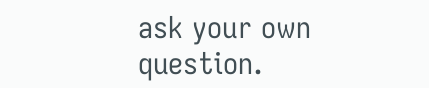ask your own question.